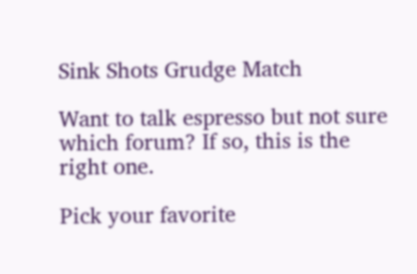Sink Shots Grudge Match

Want to talk espresso but not sure which forum? If so, this is the right one.

Pick your favorite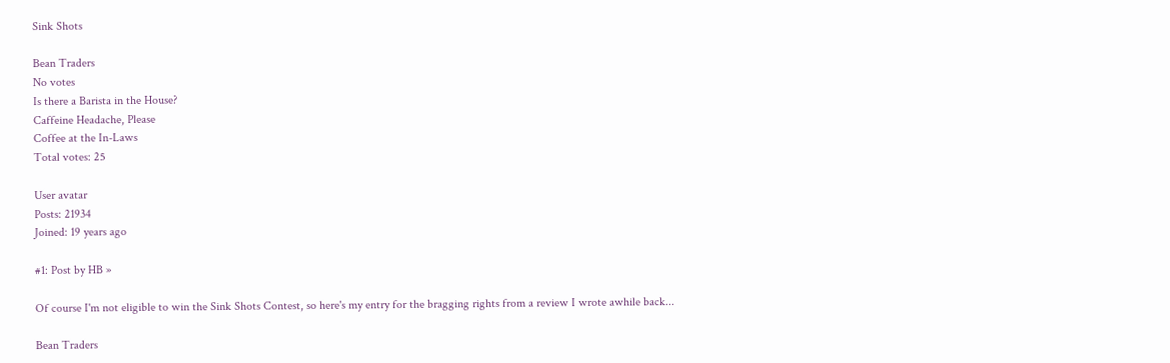Sink Shots

Bean Traders
No votes
Is there a Barista in the House?
Caffeine Headache, Please
Coffee at the In-Laws
Total votes: 25

User avatar
Posts: 21934
Joined: 19 years ago

#1: Post by HB »

Of course I'm not eligible to win the Sink Shots Contest, so here's my entry for the bragging rights from a review I wrote awhile back...

Bean Traders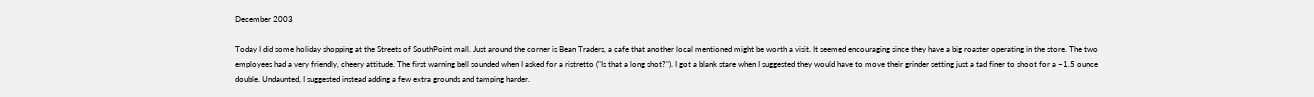December 2003

Today I did some holiday shopping at the Streets of SouthPoint mall. Just around the corner is Bean Traders, a cafe that another local mentioned might be worth a visit. It seemed encouraging since they have a big roaster operating in the store. The two employees had a very friendly, cheery attitude. The first warning bell sounded when I asked for a ristretto ("Is that a long shot?"). I got a blank stare when I suggested they would have to move their grinder setting just a tad finer to shoot for a ~1.5 ounce double. Undaunted, I suggested instead adding a few extra grounds and tamping harder.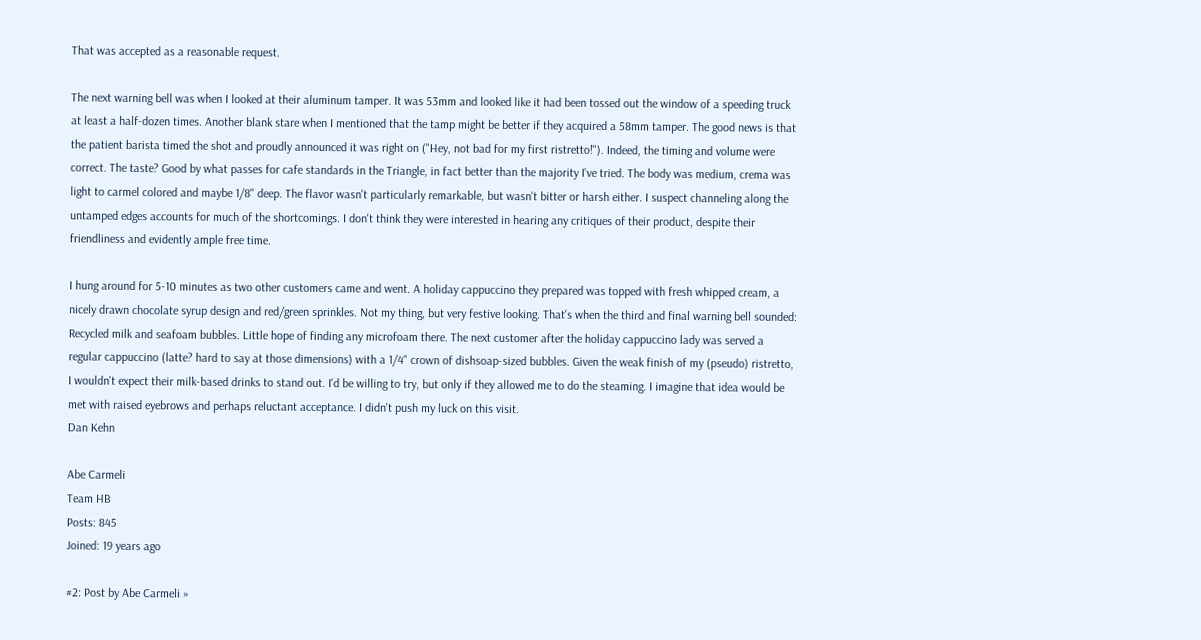That was accepted as a reasonable request.

The next warning bell was when I looked at their aluminum tamper. It was 53mm and looked like it had been tossed out the window of a speeding truck at least a half-dozen times. Another blank stare when I mentioned that the tamp might be better if they acquired a 58mm tamper. The good news is that the patient barista timed the shot and proudly announced it was right on ("Hey, not bad for my first ristretto!"). Indeed, the timing and volume were correct. The taste? Good by what passes for cafe standards in the Triangle, in fact better than the majority I've tried. The body was medium, crema was light to carmel colored and maybe 1/8" deep. The flavor wasn't particularly remarkable, but wasn't bitter or harsh either. I suspect channeling along the untamped edges accounts for much of the shortcomings. I don't think they were interested in hearing any critiques of their product, despite their friendliness and evidently ample free time.

I hung around for 5-10 minutes as two other customers came and went. A holiday cappuccino they prepared was topped with fresh whipped cream, a nicely drawn chocolate syrup design and red/green sprinkles. Not my thing, but very festive looking. That's when the third and final warning bell sounded: Recycled milk and seafoam bubbles. Little hope of finding any microfoam there. The next customer after the holiday cappuccino lady was served a regular cappuccino (latte? hard to say at those dimensions) with a 1/4" crown of dishsoap-sized bubbles. Given the weak finish of my (pseudo) ristretto, I wouldn't expect their milk-based drinks to stand out. I'd be willing to try, but only if they allowed me to do the steaming. I imagine that idea would be met with raised eyebrows and perhaps reluctant acceptance. I didn't push my luck on this visit.
Dan Kehn

Abe Carmeli
Team HB
Posts: 845
Joined: 19 years ago

#2: Post by Abe Carmeli »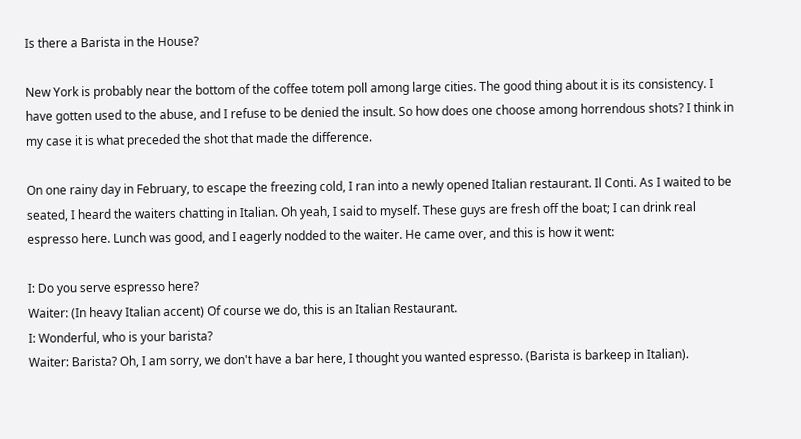Is there a Barista in the House?

New York is probably near the bottom of the coffee totem poll among large cities. The good thing about it is its consistency. I have gotten used to the abuse, and I refuse to be denied the insult. So how does one choose among horrendous shots? I think in my case it is what preceded the shot that made the difference.

On one rainy day in February, to escape the freezing cold, I ran into a newly opened Italian restaurant. Il Conti. As I waited to be seated, I heard the waiters chatting in Italian. Oh yeah, I said to myself. These guys are fresh off the boat; I can drink real espresso here. Lunch was good, and I eagerly nodded to the waiter. He came over, and this is how it went:

I: Do you serve espresso here?
Waiter: (In heavy Italian accent) Of course we do, this is an Italian Restaurant.
I: Wonderful, who is your barista?
Waiter: Barista? Oh, I am sorry, we don't have a bar here, I thought you wanted espresso. (Barista is barkeep in Italian).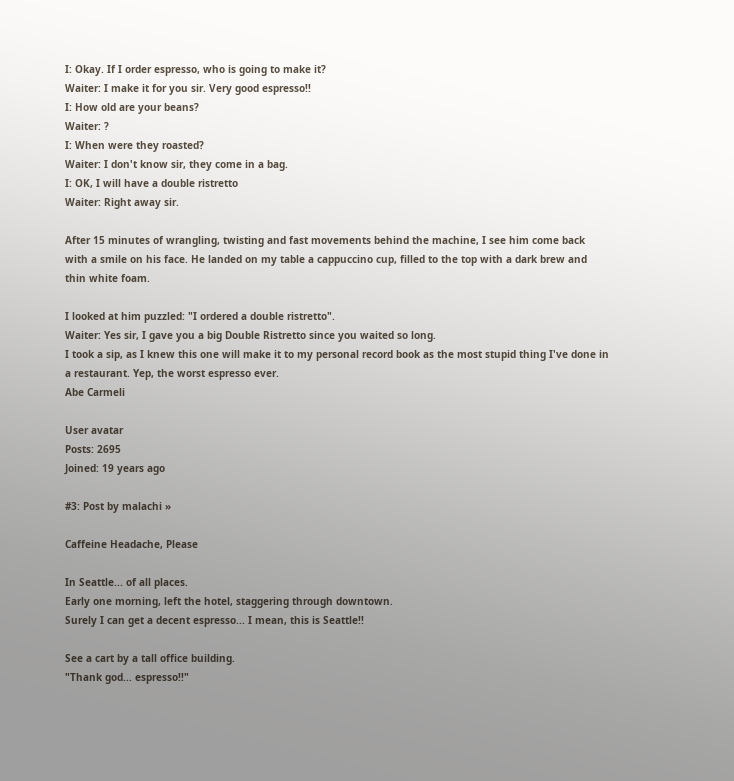I: Okay. If I order espresso, who is going to make it?
Waiter: I make it for you sir. Very good espresso!!
I: How old are your beans?
Waiter: ?
I: When were they roasted?
Waiter: I don't know sir, they come in a bag.
I: OK, I will have a double ristretto
Waiter: Right away sir.

After 15 minutes of wrangling, twisting and fast movements behind the machine, I see him come back with a smile on his face. He landed on my table a cappuccino cup, filled to the top with a dark brew and thin white foam.

I looked at him puzzled: "I ordered a double ristretto".
Waiter: Yes sir, I gave you a big Double Ristretto since you waited so long.
I took a sip, as I knew this one will make it to my personal record book as the most stupid thing I've done in a restaurant. Yep, the worst espresso ever.
Abe Carmeli

User avatar
Posts: 2695
Joined: 19 years ago

#3: Post by malachi »

Caffeine Headache, Please

In Seattle... of all places.
Early one morning, left the hotel, staggering through downtown.
Surely I can get a decent espresso... I mean, this is Seattle!!

See a cart by a tall office building.
"Thank god... espresso!!"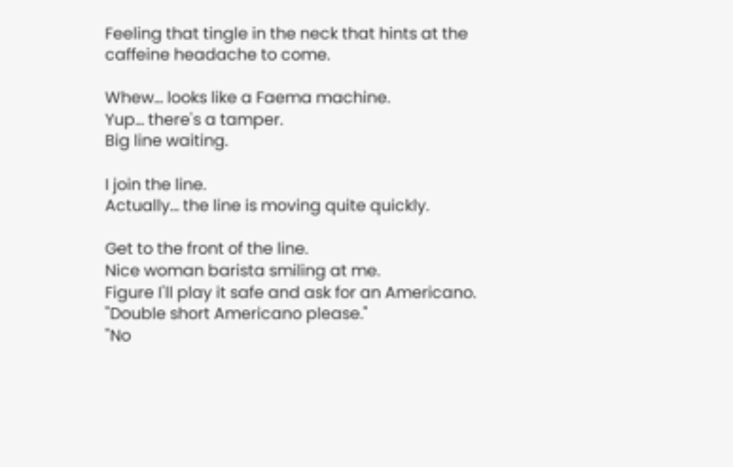Feeling that tingle in the neck that hints at the caffeine headache to come.

Whew... looks like a Faema machine.
Yup... there's a tamper.
Big line waiting.

I join the line.
Actually... the line is moving quite quickly.

Get to the front of the line.
Nice woman barista smiling at me.
Figure I'll play it safe and ask for an Americano.
"Double short Americano please."
"No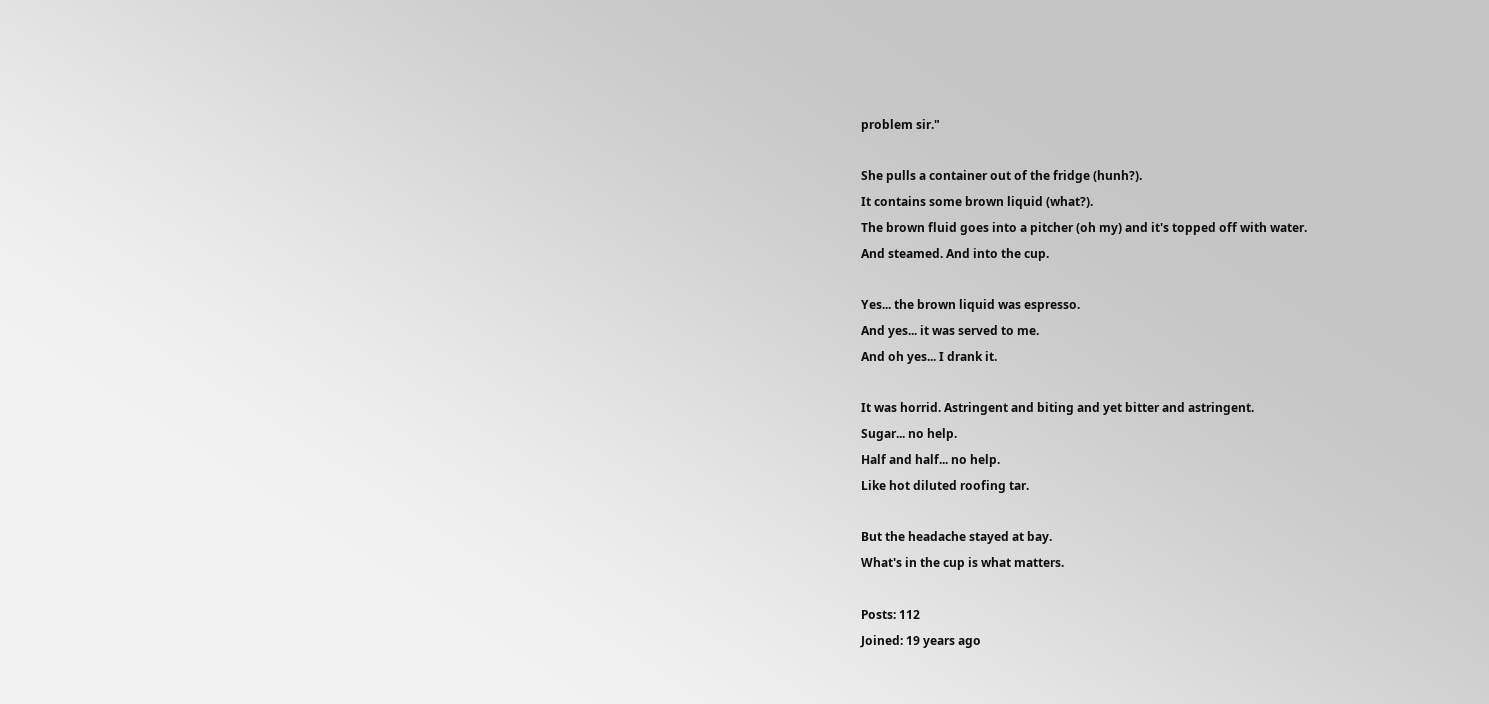problem sir."

She pulls a container out of the fridge (hunh?).
It contains some brown liquid (what?).
The brown fluid goes into a pitcher (oh my) and it's topped off with water.
And steamed. And into the cup.

Yes... the brown liquid was espresso.
And yes... it was served to me.
And oh yes... I drank it.

It was horrid. Astringent and biting and yet bitter and astringent.
Sugar... no help.
Half and half... no help.
Like hot diluted roofing tar.

But the headache stayed at bay.
What's in the cup is what matters.

Posts: 112
Joined: 19 years ago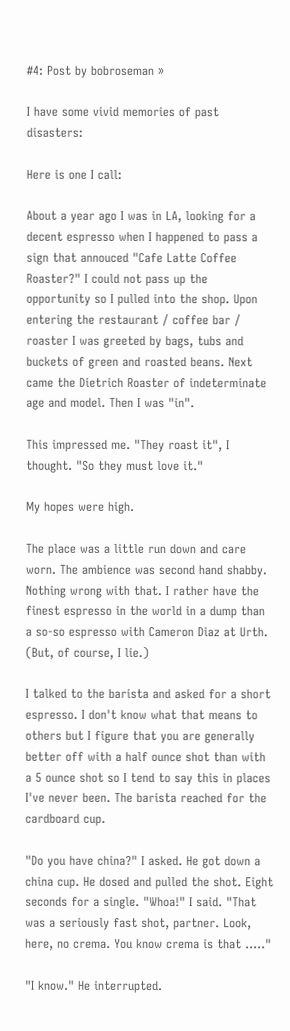#4: Post by bobroseman »

I have some vivid memories of past disasters:

Here is one I call:

About a year ago I was in LA, looking for a decent espresso when I happened to pass a sign that annouced "Cafe Latte Coffee Roaster?" I could not pass up the opportunity so I pulled into the shop. Upon entering the restaurant / coffee bar / roaster I was greeted by bags, tubs and buckets of green and roasted beans. Next came the Dietrich Roaster of indeterminate age and model. Then I was "in".

This impressed me. "They roast it", I thought. "So they must love it."

My hopes were high.

The place was a little run down and care worn. The ambience was second hand shabby. Nothing wrong with that. I rather have the finest espresso in the world in a dump than a so-so espresso with Cameron Diaz at Urth. (But, of course, I lie.)

I talked to the barista and asked for a short espresso. I don't know what that means to others but I figure that you are generally better off with a half ounce shot than with a 5 ounce shot so I tend to say this in places I've never been. The barista reached for the cardboard cup.

"Do you have china?" I asked. He got down a china cup. He dosed and pulled the shot. Eight seconds for a single. "Whoa!" I said. "That was a seriously fast shot, partner. Look, here, no crema. You know crema is that ....."

"I know." He interrupted.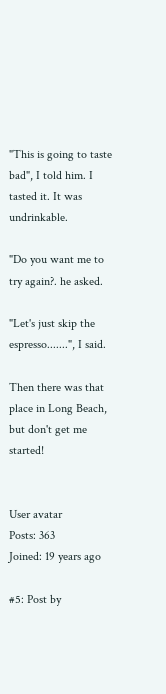"This is going to taste bad", I told him. I tasted it. It was undrinkable.

"Do you want me to try again?. he asked.

"Let's just skip the espresso.......", I said.

Then there was that place in Long Beach, but don't get me started!


User avatar
Posts: 363
Joined: 19 years ago

#5: Post by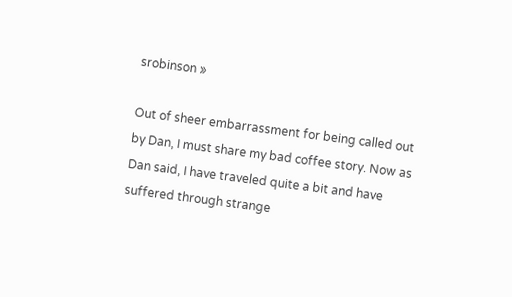srobinson »

Out of sheer embarrassment for being called out by Dan, I must share my bad coffee story. Now as Dan said, I have traveled quite a bit and have suffered through strange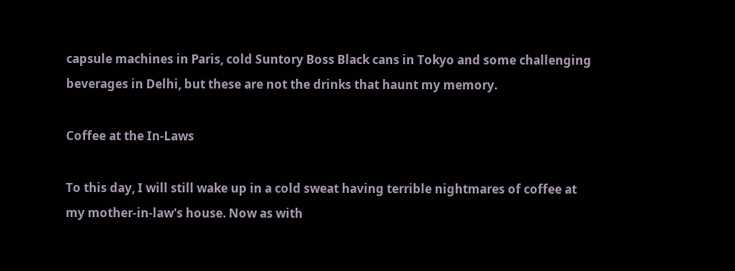capsule machines in Paris, cold Suntory Boss Black cans in Tokyo and some challenging beverages in Delhi, but these are not the drinks that haunt my memory.

Coffee at the In-Laws

To this day, I will still wake up in a cold sweat having terrible nightmares of coffee at my mother-in-law's house. Now as with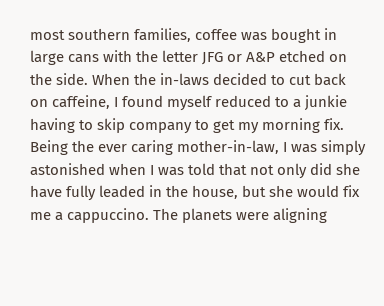most southern families, coffee was bought in large cans with the letter JFG or A&P etched on the side. When the in-laws decided to cut back on caffeine, I found myself reduced to a junkie having to skip company to get my morning fix. Being the ever caring mother-in-law, I was simply astonished when I was told that not only did she have fully leaded in the house, but she would fix me a cappuccino. The planets were aligning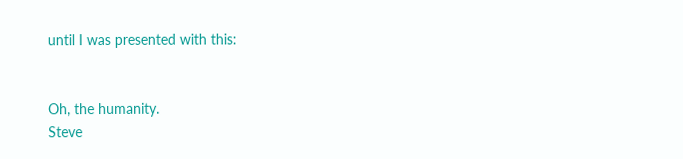until I was presented with this:


Oh, the humanity.
Steve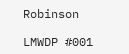Robinson

LMWDP #001